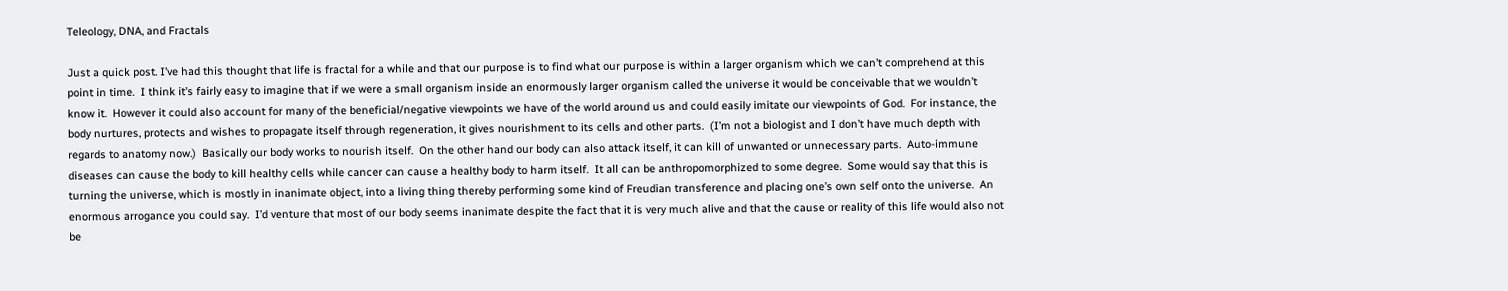Teleology, DNA, and Fractals

Just a quick post. I’ve had this thought that life is fractal for a while and that our purpose is to find what our purpose is within a larger organism which we can’t comprehend at this point in time.  I think it’s fairly easy to imagine that if we were a small organism inside an enormously larger organism called the universe it would be conceivable that we wouldn’t know it.  However it could also account for many of the beneficial/negative viewpoints we have of the world around us and could easily imitate our viewpoints of God.  For instance, the body nurtures, protects and wishes to propagate itself through regeneration, it gives nourishment to its cells and other parts.  (I’m not a biologist and I don’t have much depth with regards to anatomy now.)  Basically our body works to nourish itself.  On the other hand our body can also attack itself, it can kill of unwanted or unnecessary parts.  Auto-immune diseases can cause the body to kill healthy cells while cancer can cause a healthy body to harm itself.  It all can be anthropomorphized to some degree.  Some would say that this is turning the universe, which is mostly in inanimate object, into a living thing thereby performing some kind of Freudian transference and placing one’s own self onto the universe.  An enormous arrogance you could say.  I’d venture that most of our body seems inanimate despite the fact that it is very much alive and that the cause or reality of this life would also not be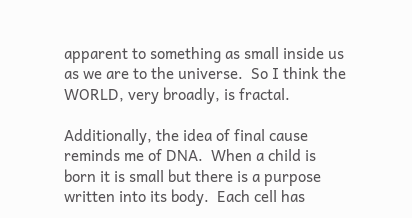apparent to something as small inside us as we are to the universe.  So I think the WORLD, very broadly, is fractal.

Additionally, the idea of final cause reminds me of DNA.  When a child is born it is small but there is a purpose written into its body.  Each cell has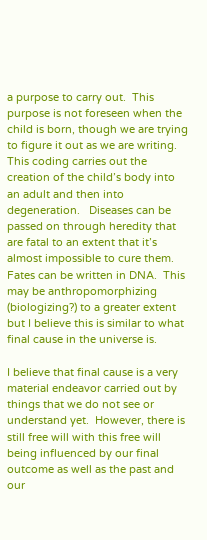a purpose to carry out.  This purpose is not foreseen when the child is born, though we are trying to figure it out as we are writing.  This coding carries out the creation of the child’s body into an adult and then into degeneration.   Diseases can be passed on through heredity that are fatal to an extent that it’s almost impossible to cure them.  Fates can be written in DNA.  This may be anthropomorphizing (biologizing?) to a greater extent but I believe this is similar to what final cause in the universe is.

I believe that final cause is a very material endeavor carried out by things that we do not see or understand yet.  However, there is still free will with this free will being influenced by our final outcome as well as the past and our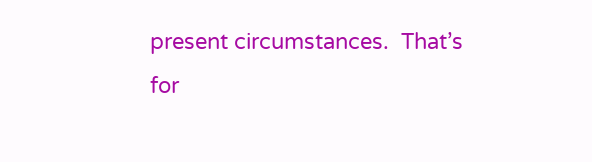present circumstances.  That’s for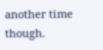another time though.